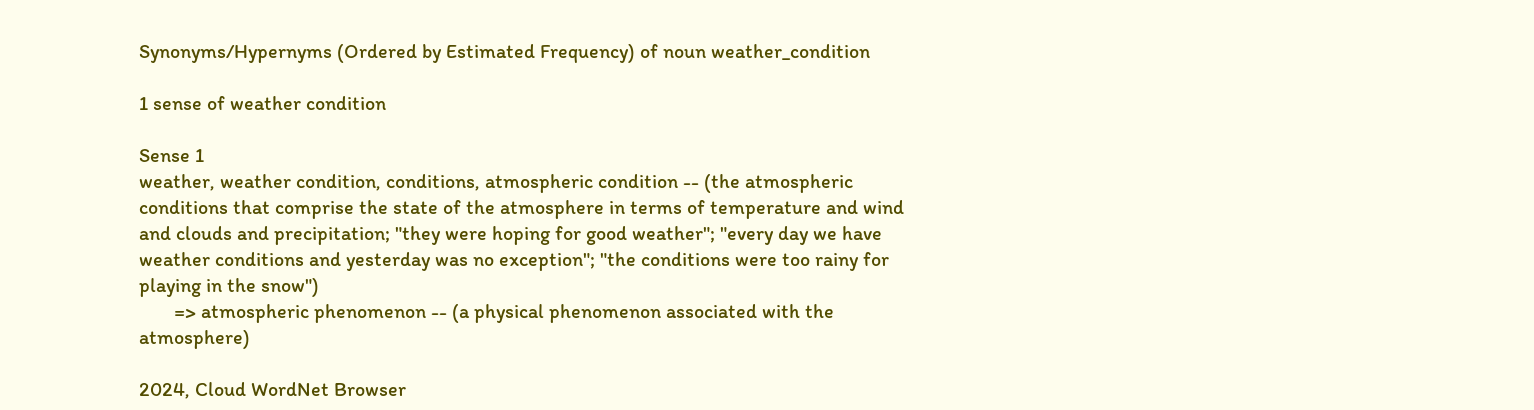Synonyms/Hypernyms (Ordered by Estimated Frequency) of noun weather_condition

1 sense of weather condition

Sense 1
weather, weather condition, conditions, atmospheric condition -- (the atmospheric conditions that comprise the state of the atmosphere in terms of temperature and wind and clouds and precipitation; "they were hoping for good weather"; "every day we have weather conditions and yesterday was no exception"; "the conditions were too rainy for playing in the snow")
       => atmospheric phenomenon -- (a physical phenomenon associated with the atmosphere)

2024, Cloud WordNet Browser